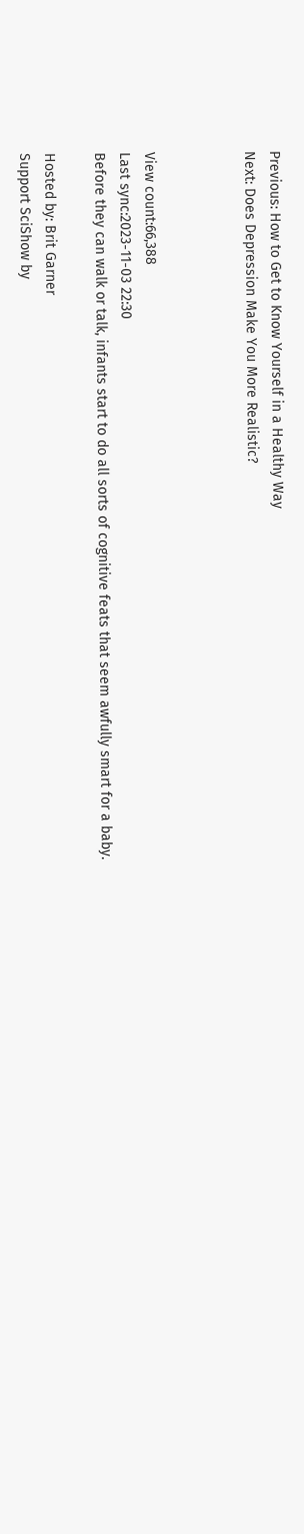Previous: How to Get to Know Yourself in a Healthy Way
Next: Does Depression Make You More Realistic?



View count:66,388
Last sync:2023-11-03 22:30
Before they can walk or talk, infants start to do all sorts of cognitive feats that seem awfully smart for a baby.

Hosted by: Brit Garner
Support SciShow by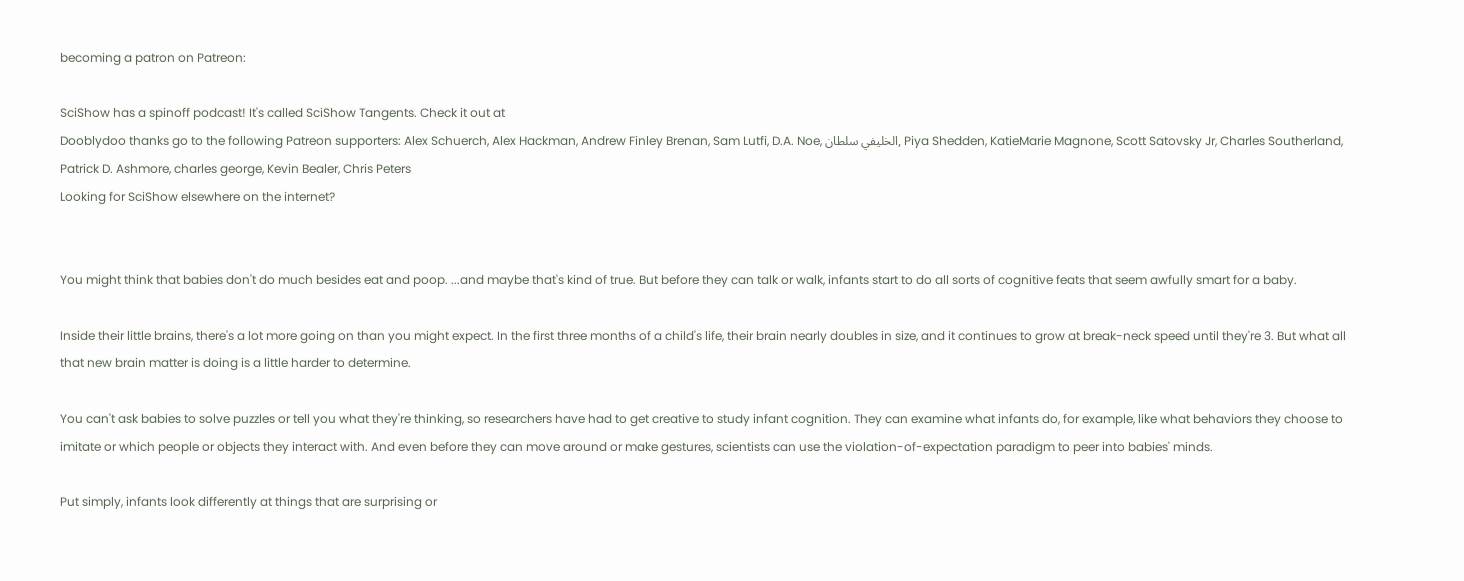becoming a patron on Patreon:

SciShow has a spinoff podcast! It's called SciShow Tangents. Check it out at
Dooblydoo thanks go to the following Patreon supporters: Alex Schuerch, Alex Hackman, Andrew Finley Brenan, Sam Lutfi, D.A. Noe, الخليفي سلطان, Piya Shedden, KatieMarie Magnone, Scott Satovsky Jr, Charles Southerland, Patrick D. Ashmore, charles george, Kevin Bealer, Chris Peters
Looking for SciShow elsewhere on the internet?


You might think that babies don't do much besides eat and poop. ...and maybe that's kind of true. But before they can talk or walk, infants start to do all sorts of cognitive feats that seem awfully smart for a baby.

Inside their little brains, there's a lot more going on than you might expect. In the first three months of a child's life, their brain nearly doubles in size, and it continues to grow at break-neck speed until they're 3. But what all that new brain matter is doing is a little harder to determine.

You can't ask babies to solve puzzles or tell you what they're thinking, so researchers have had to get creative to study infant cognition. They can examine what infants do, for example, like what behaviors they choose to imitate or which people or objects they interact with. And even before they can move around or make gestures, scientists can use the violation-of-expectation paradigm to peer into babies' minds.

Put simply, infants look differently at things that are surprising or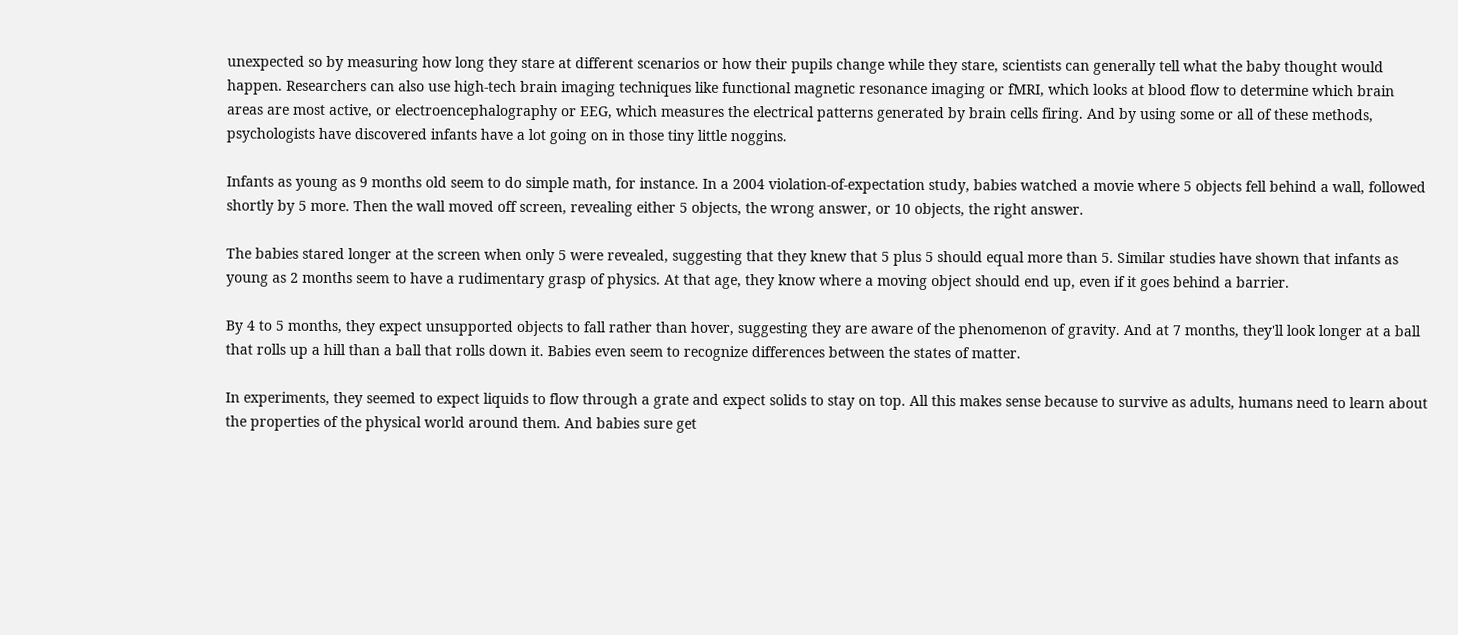unexpected so by measuring how long they stare at different scenarios or how their pupils change while they stare, scientists can generally tell what the baby thought would happen. Researchers can also use high-tech brain imaging techniques like functional magnetic resonance imaging or fMRI, which looks at blood flow to determine which brain areas are most active, or electroencephalography or EEG, which measures the electrical patterns generated by brain cells firing. And by using some or all of these methods, psychologists have discovered infants have a lot going on in those tiny little noggins.

Infants as young as 9 months old seem to do simple math, for instance. In a 2004 violation-of-expectation study, babies watched a movie where 5 objects fell behind a wall, followed shortly by 5 more. Then the wall moved off screen, revealing either 5 objects, the wrong answer, or 10 objects, the right answer.

The babies stared longer at the screen when only 5 were revealed, suggesting that they knew that 5 plus 5 should equal more than 5. Similar studies have shown that infants as young as 2 months seem to have a rudimentary grasp of physics. At that age, they know where a moving object should end up, even if it goes behind a barrier.

By 4 to 5 months, they expect unsupported objects to fall rather than hover, suggesting they are aware of the phenomenon of gravity. And at 7 months, they'll look longer at a ball that rolls up a hill than a ball that rolls down it. Babies even seem to recognize differences between the states of matter.

In experiments, they seemed to expect liquids to flow through a grate and expect solids to stay on top. All this makes sense because to survive as adults, humans need to learn about the properties of the physical world around them. And babies sure get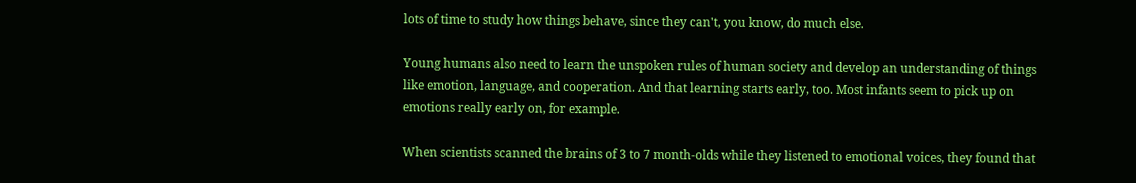lots of time to study how things behave, since they can't, you know, do much else.

Young humans also need to learn the unspoken rules of human society and develop an understanding of things like emotion, language, and cooperation. And that learning starts early, too. Most infants seem to pick up on emotions really early on, for example.

When scientists scanned the brains of 3 to 7 month-olds while they listened to emotional voices, they found that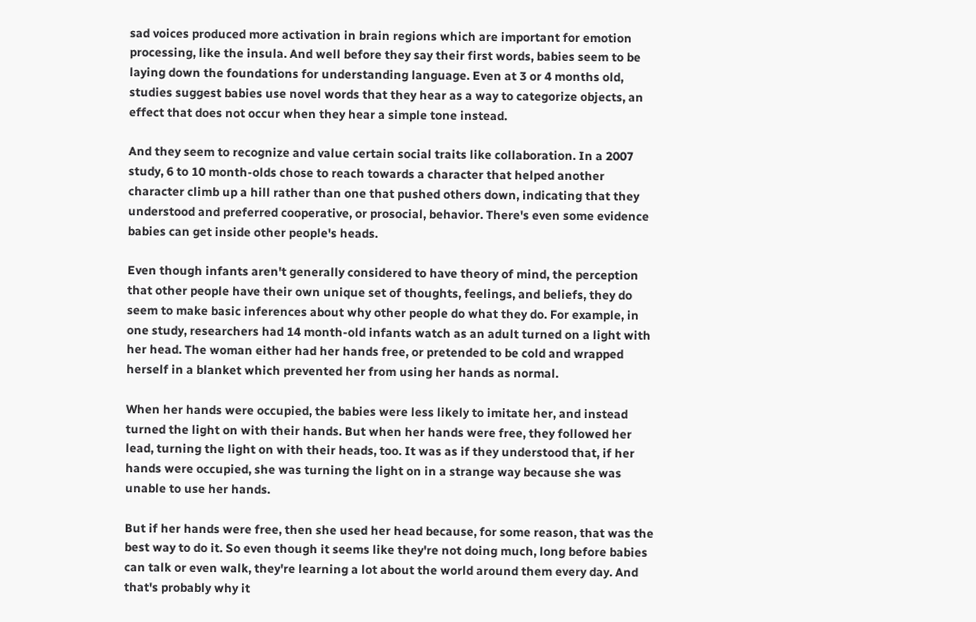sad voices produced more activation in brain regions which are important for emotion processing, like the insula. And well before they say their first words, babies seem to be laying down the foundations for understanding language. Even at 3 or 4 months old, studies suggest babies use novel words that they hear as a way to categorize objects, an effect that does not occur when they hear a simple tone instead.

And they seem to recognize and value certain social traits like collaboration. In a 2007 study, 6 to 10 month-olds chose to reach towards a character that helped another character climb up a hill rather than one that pushed others down, indicating that they understood and preferred cooperative, or prosocial, behavior. There's even some evidence babies can get inside other people's heads.

Even though infants aren't generally considered to have theory of mind, the perception that other people have their own unique set of thoughts, feelings, and beliefs, they do seem to make basic inferences about why other people do what they do. For example, in one study, researchers had 14 month-old infants watch as an adult turned on a light with her head. The woman either had her hands free, or pretended to be cold and wrapped herself in a blanket which prevented her from using her hands as normal.

When her hands were occupied, the babies were less likely to imitate her, and instead turned the light on with their hands. But when her hands were free, they followed her lead, turning the light on with their heads, too. It was as if they understood that, if her hands were occupied, she was turning the light on in a strange way because she was unable to use her hands.

But if her hands were free, then she used her head because, for some reason, that was the best way to do it. So even though it seems like they're not doing much, long before babies can talk or even walk, they're learning a lot about the world around them every day. And that's probably why it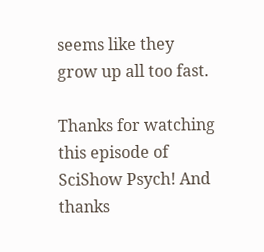seems like they grow up all too fast.

Thanks for watching this episode of SciShow Psych! And thanks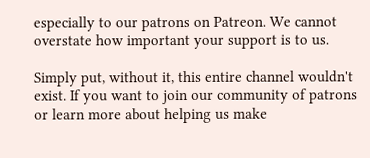especially to our patrons on Patreon. We cannot overstate how important your support is to us.

Simply put, without it, this entire channel wouldn't exist. If you want to join our community of patrons or learn more about helping us make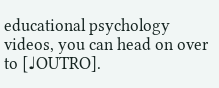educational psychology videos, you can head on over to [♩OUTRO].